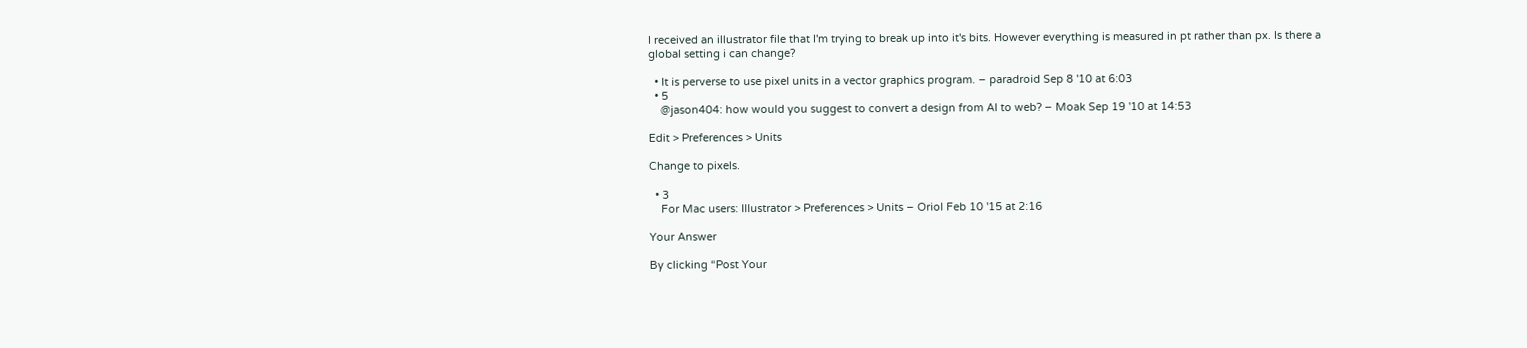I received an illustrator file that I'm trying to break up into it's bits. However everything is measured in pt rather than px. Is there a global setting i can change?

  • It is perverse to use pixel units in a vector graphics program. – paradroid Sep 8 '10 at 6:03
  • 5
    @jason404: how would you suggest to convert a design from AI to web? – Moak Sep 19 '10 at 14:53

Edit > Preferences > Units

Change to pixels.

  • 3
    For Mac users: Illustrator > Preferences > Units – Oriol Feb 10 '15 at 2:16

Your Answer

By clicking “Post Your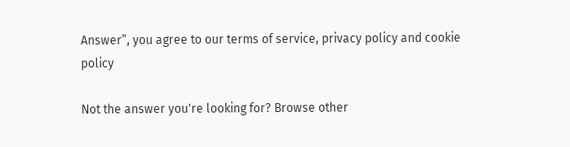Answer”, you agree to our terms of service, privacy policy and cookie policy

Not the answer you're looking for? Browse other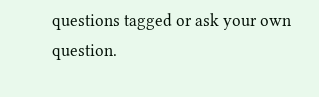questions tagged or ask your own question.